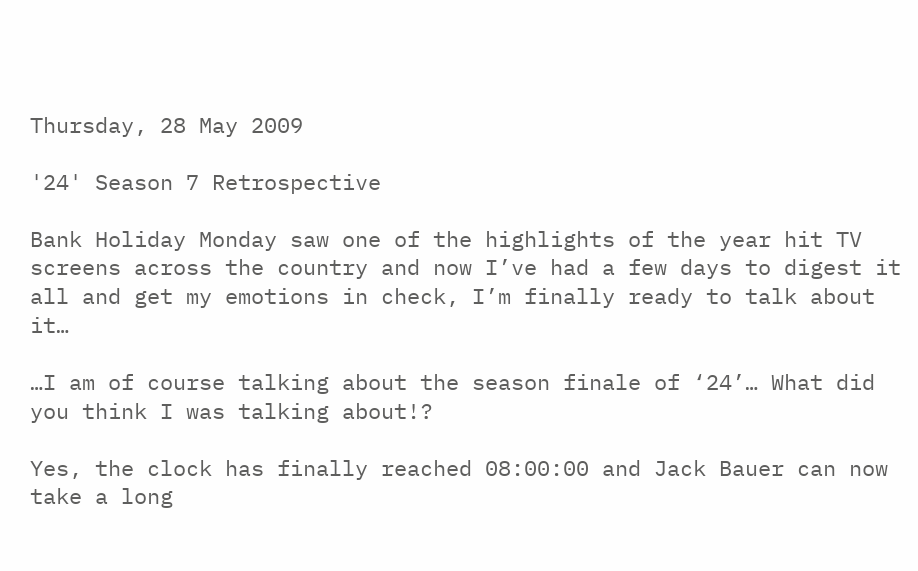Thursday, 28 May 2009

'24' Season 7 Retrospective

Bank Holiday Monday saw one of the highlights of the year hit TV screens across the country and now I’ve had a few days to digest it all and get my emotions in check, I’m finally ready to talk about it…

…I am of course talking about the season finale of ‘24’… What did you think I was talking about!?

Yes, the clock has finally reached 08:00:00 and Jack Bauer can now take a long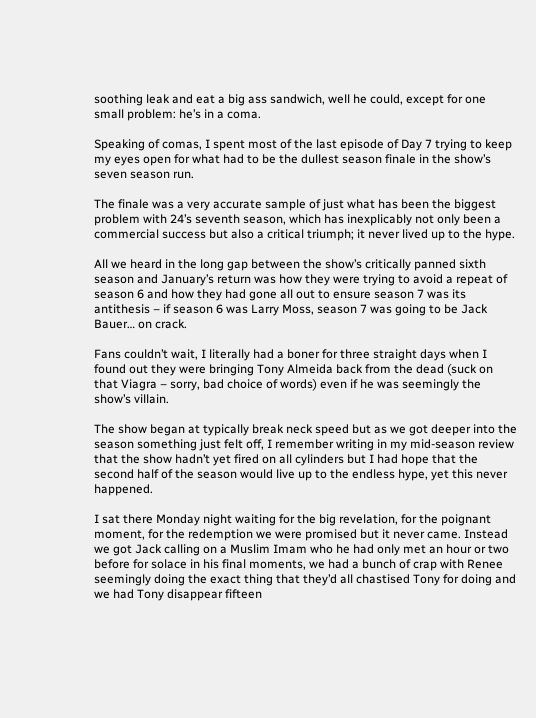soothing leak and eat a big ass sandwich, well he could, except for one small problem: he’s in a coma.

Speaking of comas, I spent most of the last episode of Day 7 trying to keep my eyes open for what had to be the dullest season finale in the show’s seven season run.

The finale was a very accurate sample of just what has been the biggest problem with 24’s seventh season, which has inexplicably not only been a commercial success but also a critical triumph; it never lived up to the hype.

All we heard in the long gap between the show’s critically panned sixth season and January’s return was how they were trying to avoid a repeat of season 6 and how they had gone all out to ensure season 7 was its antithesis – if season 6 was Larry Moss, season 7 was going to be Jack Bauer… on crack.

Fans couldn’t wait, I literally had a boner for three straight days when I found out they were bringing Tony Almeida back from the dead (suck on that Viagra – sorry, bad choice of words) even if he was seemingly the show’s villain.

The show began at typically break neck speed but as we got deeper into the season something just felt off, I remember writing in my mid-season review that the show hadn’t yet fired on all cylinders but I had hope that the second half of the season would live up to the endless hype, yet this never happened.

I sat there Monday night waiting for the big revelation, for the poignant moment, for the redemption we were promised but it never came. Instead we got Jack calling on a Muslim Imam who he had only met an hour or two before for solace in his final moments, we had a bunch of crap with Renee seemingly doing the exact thing that they’d all chastised Tony for doing and we had Tony disappear fifteen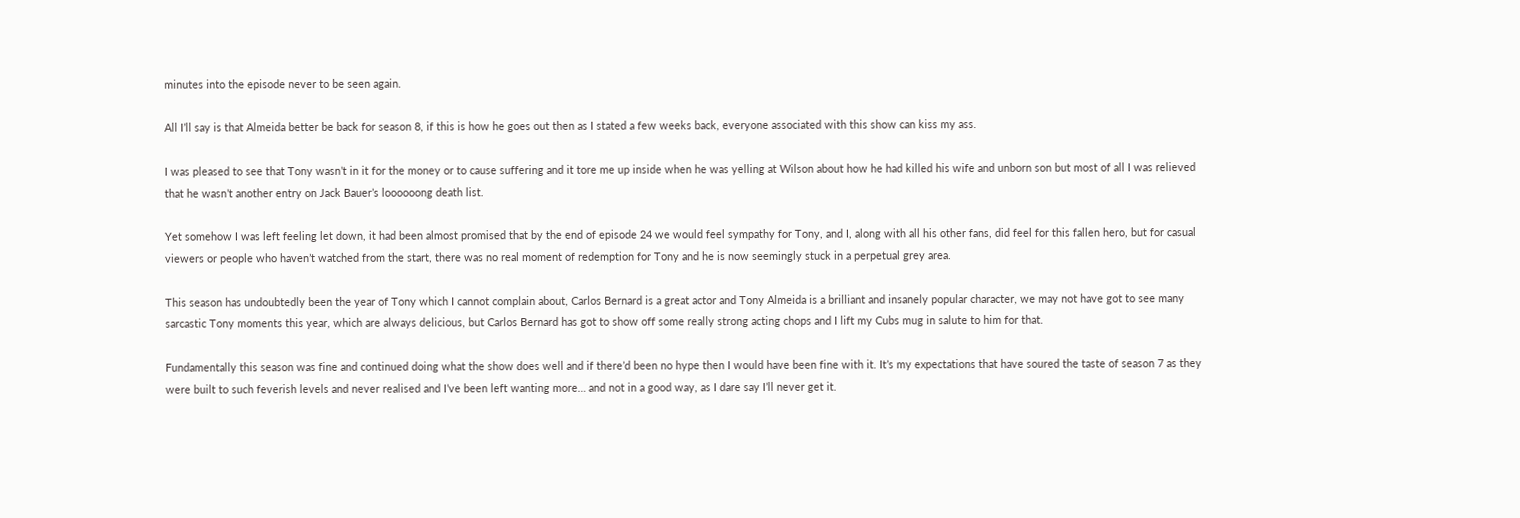minutes into the episode never to be seen again.

All I’ll say is that Almeida better be back for season 8, if this is how he goes out then as I stated a few weeks back, everyone associated with this show can kiss my ass.

I was pleased to see that Tony wasn’t in it for the money or to cause suffering and it tore me up inside when he was yelling at Wilson about how he had killed his wife and unborn son but most of all I was relieved that he wasn’t another entry on Jack Bauer’s loooooong death list.

Yet somehow I was left feeling let down, it had been almost promised that by the end of episode 24 we would feel sympathy for Tony, and I, along with all his other fans, did feel for this fallen hero, but for casual viewers or people who haven’t watched from the start, there was no real moment of redemption for Tony and he is now seemingly stuck in a perpetual grey area.

This season has undoubtedly been the year of Tony which I cannot complain about, Carlos Bernard is a great actor and Tony Almeida is a brilliant and insanely popular character, we may not have got to see many sarcastic Tony moments this year, which are always delicious, but Carlos Bernard has got to show off some really strong acting chops and I lift my Cubs mug in salute to him for that.

Fundamentally this season was fine and continued doing what the show does well and if there’d been no hype then I would have been fine with it. It’s my expectations that have soured the taste of season 7 as they were built to such feverish levels and never realised and I’ve been left wanting more… and not in a good way, as I dare say I’ll never get it.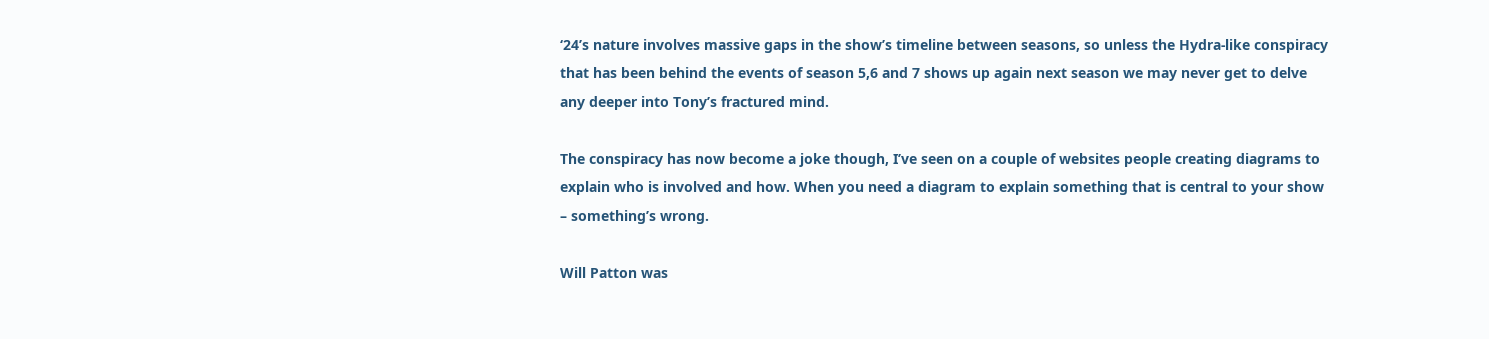‘24’s nature involves massive gaps in the show’s timeline between seasons, so unless the Hydra-like conspiracy that has been behind the events of season 5,6 and 7 shows up again next season we may never get to delve any deeper into Tony’s fractured mind.

The conspiracy has now become a joke though, I’ve seen on a couple of websites people creating diagrams to explain who is involved and how. When you need a diagram to explain something that is central to your show – something’s wrong.

Will Patton was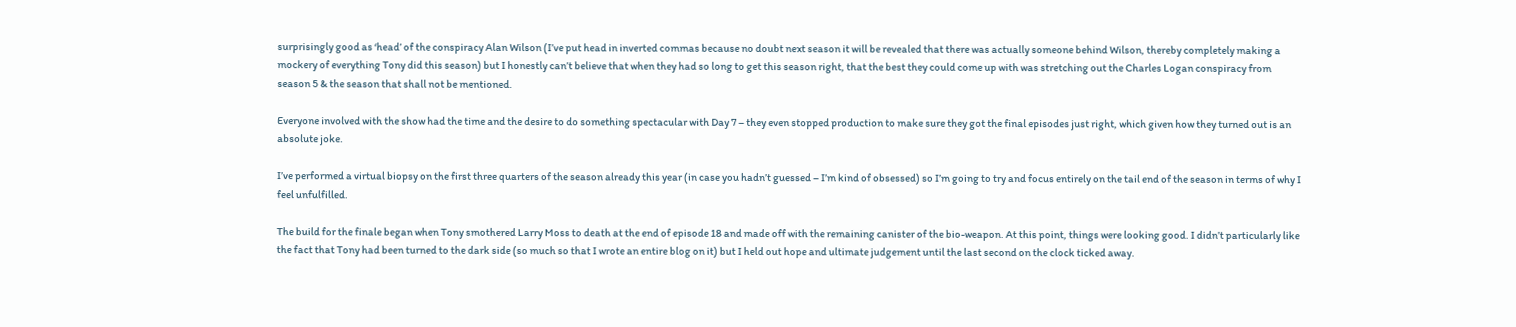surprisingly good as ‘head’ of the conspiracy Alan Wilson (I’ve put head in inverted commas because no doubt next season it will be revealed that there was actually someone behind Wilson, thereby completely making a mockery of everything Tony did this season) but I honestly can’t believe that when they had so long to get this season right, that the best they could come up with was stretching out the Charles Logan conspiracy from season 5 & the season that shall not be mentioned.

Everyone involved with the show had the time and the desire to do something spectacular with Day 7 – they even stopped production to make sure they got the final episodes just right, which given how they turned out is an absolute joke.

I’ve performed a virtual biopsy on the first three quarters of the season already this year (in case you hadn’t guessed – I’m kind of obsessed) so I’m going to try and focus entirely on the tail end of the season in terms of why I feel unfulfilled.

The build for the finale began when Tony smothered Larry Moss to death at the end of episode 18 and made off with the remaining canister of the bio-weapon. At this point, things were looking good. I didn’t particularly like the fact that Tony had been turned to the dark side (so much so that I wrote an entire blog on it) but I held out hope and ultimate judgement until the last second on the clock ticked away.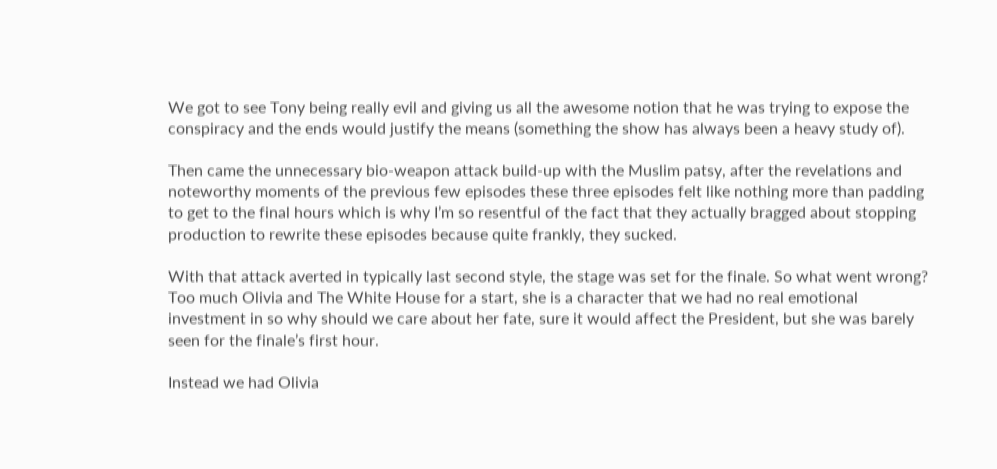We got to see Tony being really evil and giving us all the awesome notion that he was trying to expose the conspiracy and the ends would justify the means (something the show has always been a heavy study of).

Then came the unnecessary bio-weapon attack build-up with the Muslim patsy, after the revelations and noteworthy moments of the previous few episodes these three episodes felt like nothing more than padding to get to the final hours which is why I’m so resentful of the fact that they actually bragged about stopping production to rewrite these episodes because quite frankly, they sucked.

With that attack averted in typically last second style, the stage was set for the finale. So what went wrong? Too much Olivia and The White House for a start, she is a character that we had no real emotional investment in so why should we care about her fate, sure it would affect the President, but she was barely seen for the finale’s first hour.

Instead we had Olivia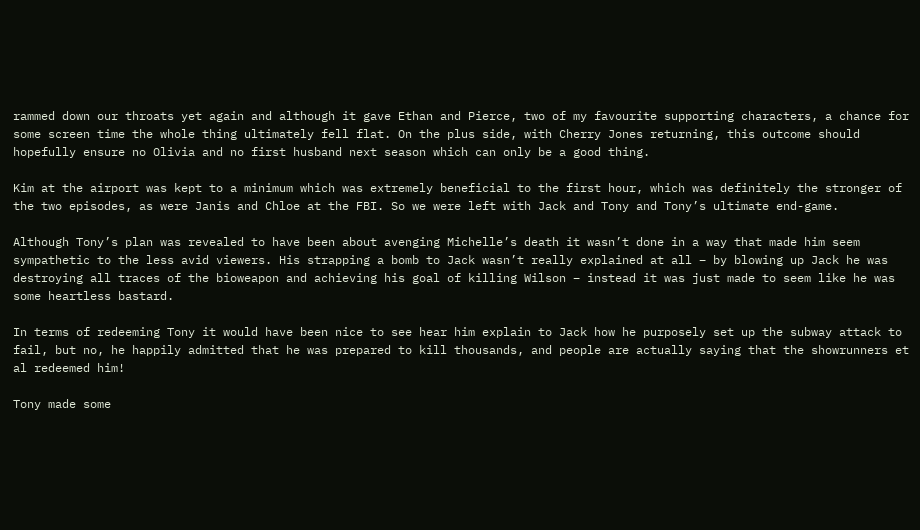rammed down our throats yet again and although it gave Ethan and Pierce, two of my favourite supporting characters, a chance for some screen time the whole thing ultimately fell flat. On the plus side, with Cherry Jones returning, this outcome should hopefully ensure no Olivia and no first husband next season which can only be a good thing.

Kim at the airport was kept to a minimum which was extremely beneficial to the first hour, which was definitely the stronger of the two episodes, as were Janis and Chloe at the FBI. So we were left with Jack and Tony and Tony’s ultimate end-game.

Although Tony’s plan was revealed to have been about avenging Michelle’s death it wasn’t done in a way that made him seem sympathetic to the less avid viewers. His strapping a bomb to Jack wasn’t really explained at all – by blowing up Jack he was destroying all traces of the bioweapon and achieving his goal of killing Wilson – instead it was just made to seem like he was some heartless bastard.

In terms of redeeming Tony it would have been nice to see hear him explain to Jack how he purposely set up the subway attack to fail, but no, he happily admitted that he was prepared to kill thousands, and people are actually saying that the showrunners et al redeemed him!

Tony made some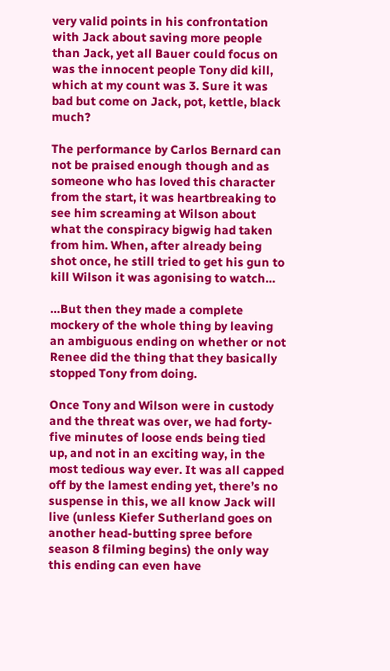very valid points in his confrontation with Jack about saving more people than Jack, yet all Bauer could focus on was the innocent people Tony did kill, which at my count was 3. Sure it was bad but come on Jack, pot, kettle, black much?

The performance by Carlos Bernard can not be praised enough though and as someone who has loved this character from the start, it was heartbreaking to see him screaming at Wilson about what the conspiracy bigwig had taken from him. When, after already being shot once, he still tried to get his gun to kill Wilson it was agonising to watch…

…But then they made a complete mockery of the whole thing by leaving an ambiguous ending on whether or not Renee did the thing that they basically stopped Tony from doing.

Once Tony and Wilson were in custody and the threat was over, we had forty-five minutes of loose ends being tied up, and not in an exciting way, in the most tedious way ever. It was all capped off by the lamest ending yet, there’s no suspense in this, we all know Jack will live (unless Kiefer Sutherland goes on another head-butting spree before season 8 filming begins) the only way this ending can even have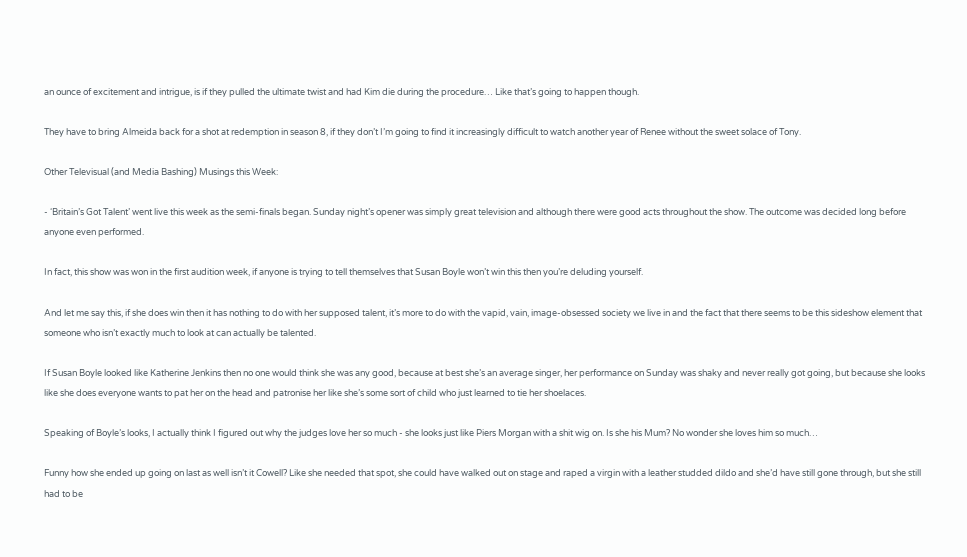an ounce of excitement and intrigue, is if they pulled the ultimate twist and had Kim die during the procedure… Like that’s going to happen though.

They have to bring Almeida back for a shot at redemption in season 8, if they don’t I’m going to find it increasingly difficult to watch another year of Renee without the sweet solace of Tony.

Other Televisual (and Media Bashing) Musings this Week:

- ‘Britain’s Got Talent’ went live this week as the semi-finals began. Sunday night’s opener was simply great television and although there were good acts throughout the show. The outcome was decided long before anyone even performed.

In fact, this show was won in the first audition week, if anyone is trying to tell themselves that Susan Boyle won’t win this then you’re deluding yourself.

And let me say this, if she does win then it has nothing to do with her supposed talent, it’s more to do with the vapid, vain, image-obsessed society we live in and the fact that there seems to be this sideshow element that someone who isn’t exactly much to look at can actually be talented.

If Susan Boyle looked like Katherine Jenkins then no one would think she was any good, because at best she’s an average singer, her performance on Sunday was shaky and never really got going, but because she looks like she does everyone wants to pat her on the head and patronise her like she’s some sort of child who just learned to tie her shoelaces.

Speaking of Boyle’s looks, I actually think I figured out why the judges love her so much - she looks just like Piers Morgan with a shit wig on. Is she his Mum? No wonder she loves him so much…

Funny how she ended up going on last as well isn’t it Cowell? Like she needed that spot, she could have walked out on stage and raped a virgin with a leather studded dildo and she’d have still gone through, but she still had to be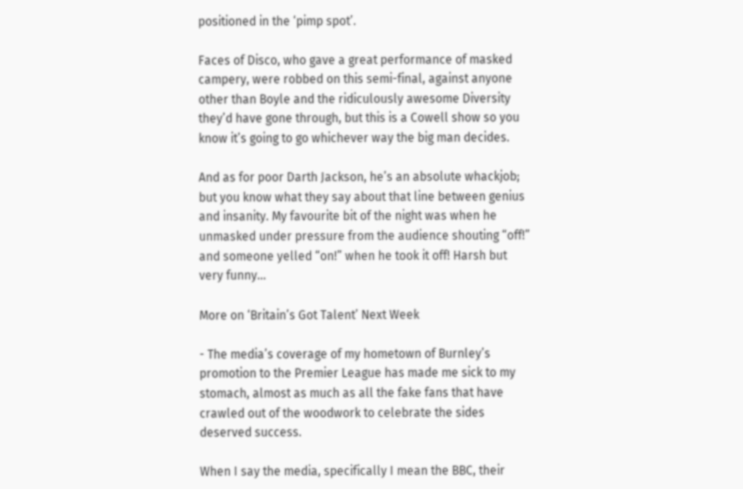positioned in the ‘pimp spot’.

Faces of Disco, who gave a great performance of masked campery, were robbed on this semi-final, against anyone other than Boyle and the ridiculously awesome Diversity they’d have gone through, but this is a Cowell show so you know it’s going to go whichever way the big man decides.

And as for poor Darth Jackson, he’s an absolute whackjob; but you know what they say about that line between genius and insanity. My favourite bit of the night was when he unmasked under pressure from the audience shouting “off!” and someone yelled “on!” when he took it off! Harsh but very funny…

More on ‘Britain’s Got Talent’ Next Week

- The media’s coverage of my hometown of Burnley’s promotion to the Premier League has made me sick to my stomach, almost as much as all the fake fans that have crawled out of the woodwork to celebrate the sides deserved success.

When I say the media, specifically I mean the BBC, their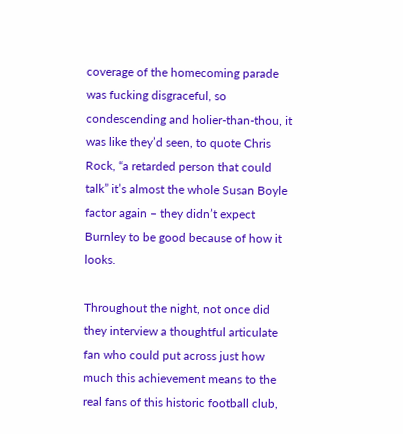coverage of the homecoming parade was fucking disgraceful, so condescending and holier-than-thou, it was like they’d seen, to quote Chris Rock, “a retarded person that could talk” it’s almost the whole Susan Boyle factor again – they didn’t expect Burnley to be good because of how it looks.

Throughout the night, not once did they interview a thoughtful articulate fan who could put across just how much this achievement means to the real fans of this historic football club,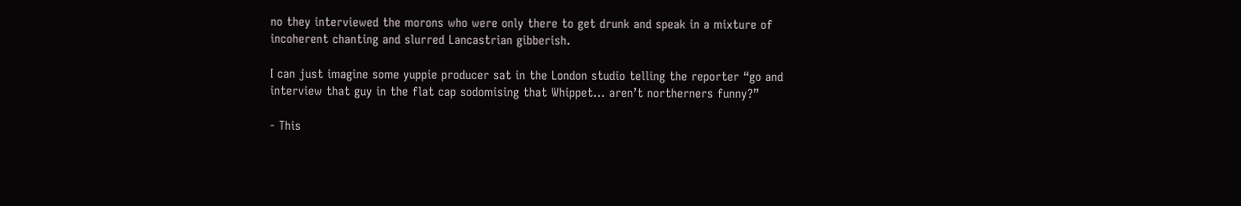no they interviewed the morons who were only there to get drunk and speak in a mixture of incoherent chanting and slurred Lancastrian gibberish.

I can just imagine some yuppie producer sat in the London studio telling the reporter “go and interview that guy in the flat cap sodomising that Whippet… aren’t northerners funny?”

- This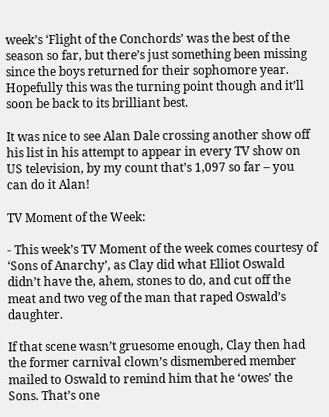week’s ‘Flight of the Conchords’ was the best of the season so far, but there’s just something been missing since the boys returned for their sophomore year. Hopefully this was the turning point though and it’ll soon be back to its brilliant best.

It was nice to see Alan Dale crossing another show off his list in his attempt to appear in every TV show on US television, by my count that’s 1,097 so far – you can do it Alan!

TV Moment of the Week:

- This week’s TV Moment of the week comes courtesy of ‘Sons of Anarchy’, as Clay did what Elliot Oswald didn’t have the, ahem, stones to do, and cut off the meat and two veg of the man that raped Oswald’s daughter.

If that scene wasn’t gruesome enough, Clay then had the former carnival clown’s dismembered member mailed to Oswald to remind him that he ‘owes’ the Sons. That’s one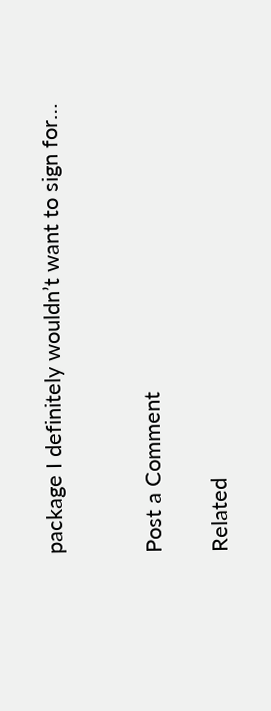package I definitely wouldn’t want to sign for…


Post a Comment

Related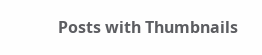Posts with Thumbnails